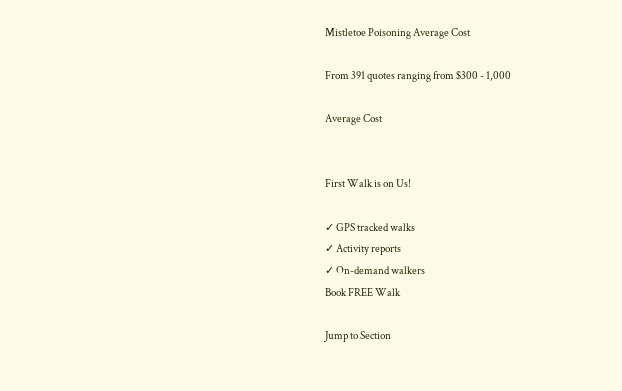Mistletoe Poisoning Average Cost

From 391 quotes ranging from $300 - 1,000

Average Cost


First Walk is on Us!

✓ GPS tracked walks
✓ Activity reports
✓ On-demand walkers
Book FREE Walk

Jump to Section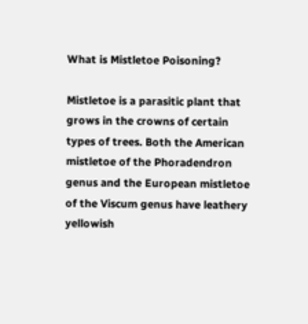What is Mistletoe Poisoning?

Mistletoe is a parasitic plant that grows in the crowns of certain types of trees. Both the American mistletoe of the Phoradendron genus and the European mistletoe of the Viscum genus have leathery yellowish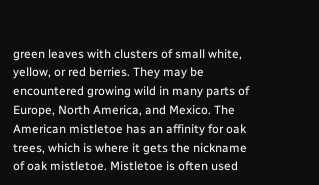green leaves with clusters of small white, yellow, or red berries. They may be encountered growing wild in many parts of Europe, North America, and Mexico. The American mistletoe has an affinity for oak trees, which is where it gets the nickname of oak mistletoe. Mistletoe is often used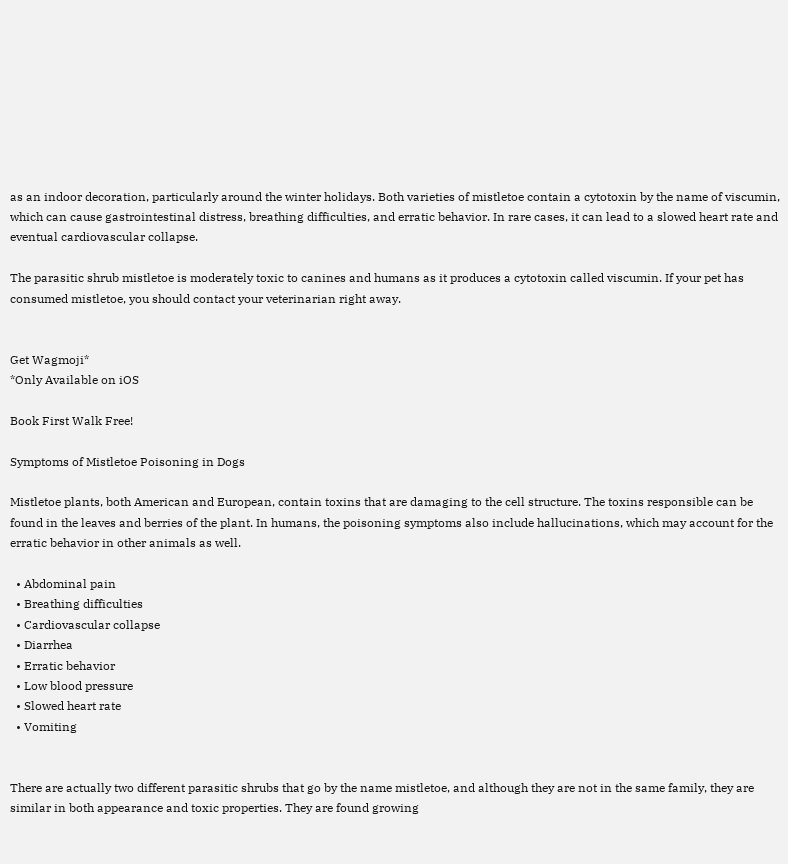as an indoor decoration, particularly around the winter holidays. Both varieties of mistletoe contain a cytotoxin by the name of viscumin, which can cause gastrointestinal distress, breathing difficulties, and erratic behavior. In rare cases, it can lead to a slowed heart rate and eventual cardiovascular collapse.

The parasitic shrub mistletoe is moderately toxic to canines and humans as it produces a cytotoxin called viscumin. If your pet has consumed mistletoe, you should contact your veterinarian right away.


Get Wagmoji*
*Only Available on iOS

Book First Walk Free!

Symptoms of Mistletoe Poisoning in Dogs

Mistletoe plants, both American and European, contain toxins that are damaging to the cell structure. The toxins responsible can be found in the leaves and berries of the plant. In humans, the poisoning symptoms also include hallucinations, which may account for the erratic behavior in other animals as well.

  • Abdominal pain
  • Breathing difficulties
  • Cardiovascular collapse
  • Diarrhea
  • Erratic behavior
  • Low blood pressure
  • Slowed heart rate
  • Vomiting


There are actually two different parasitic shrubs that go by the name mistletoe, and although they are not in the same family, they are similar in both appearance and toxic properties. They are found growing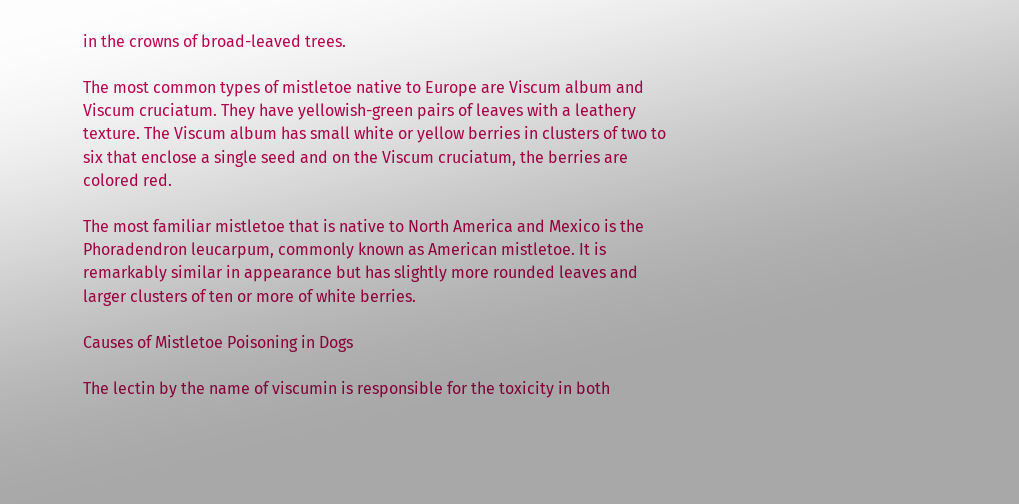in the crowns of broad-leaved trees.

The most common types of mistletoe native to Europe are Viscum album and Viscum cruciatum. They have yellowish-green pairs of leaves with a leathery texture. The Viscum album has small white or yellow berries in clusters of two to six that enclose a single seed and on the Viscum cruciatum, the berries are colored red.

The most familiar mistletoe that is native to North America and Mexico is the Phoradendron leucarpum, commonly known as American mistletoe. It is remarkably similar in appearance but has slightly more rounded leaves and larger clusters of ten or more of white berries.

Causes of Mistletoe Poisoning in Dogs

The lectin by the name of viscumin is responsible for the toxicity in both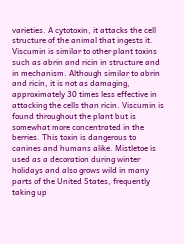varieties. A cytotoxin, it attacks the cell structure of the animal that ingests it. Viscumin is similar to other plant toxins such as abrin and ricin in structure and in mechanism. Although similar to abrin and ricin, it is not as damaging, approximately 30 times less effective in attacking the cells than ricin. Viscumin is found throughout the plant but is somewhat more concentrated in the berries. This toxin is dangerous to canines and humans alike. Mistletoe is used as a decoration during winter holidays and also grows wild in many parts of the United States, frequently taking up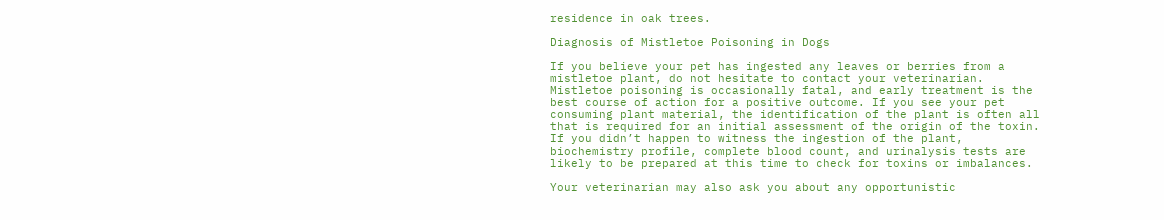residence in oak trees.

Diagnosis of Mistletoe Poisoning in Dogs

If you believe your pet has ingested any leaves or berries from a mistletoe plant, do not hesitate to contact your veterinarian. Mistletoe poisoning is occasionally fatal, and early treatment is the best course of action for a positive outcome. If you see your pet consuming plant material, the identification of the plant is often all that is required for an initial assessment of the origin of the toxin. If you didn’t happen to witness the ingestion of the plant, biochemistry profile, complete blood count, and urinalysis tests are likely to be prepared at this time to check for toxins or imbalances.

Your veterinarian may also ask you about any opportunistic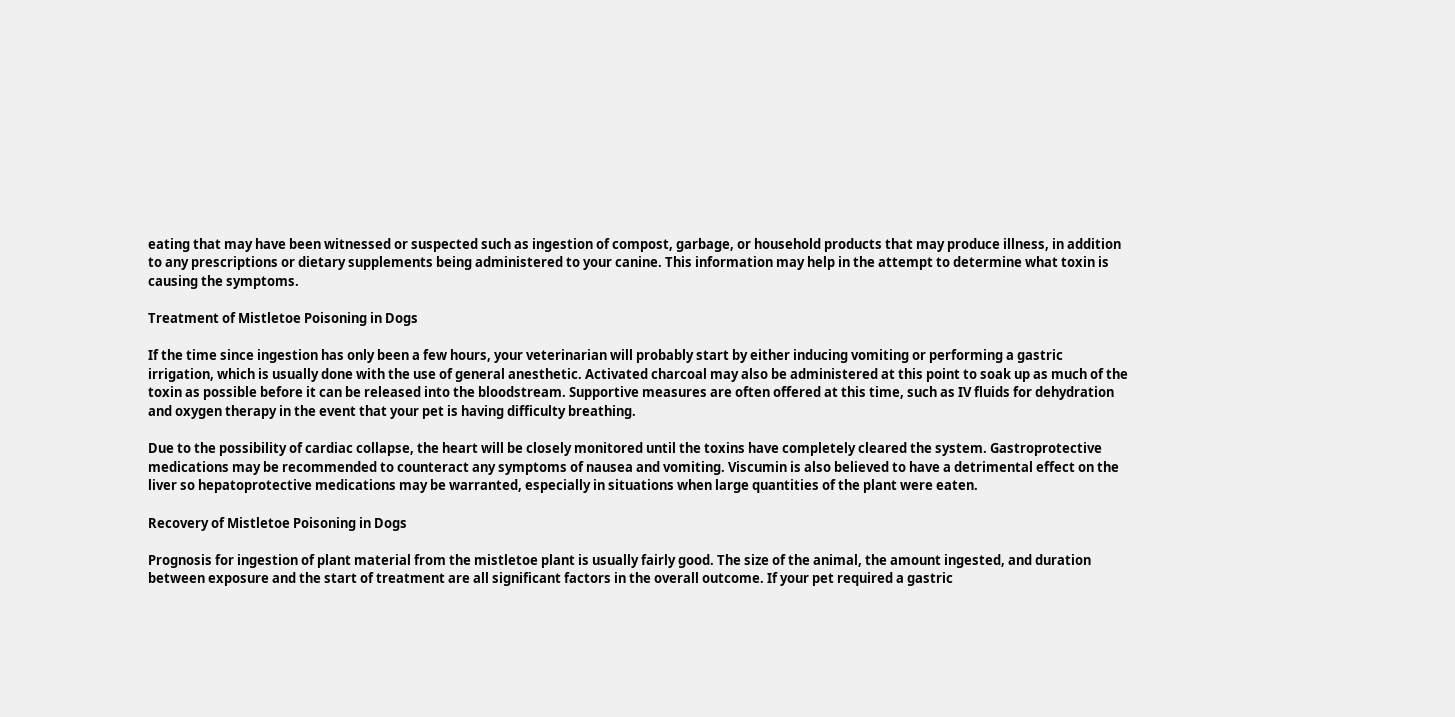eating that may have been witnessed or suspected such as ingestion of compost, garbage, or household products that may produce illness, in addition to any prescriptions or dietary supplements being administered to your canine. This information may help in the attempt to determine what toxin is causing the symptoms.

Treatment of Mistletoe Poisoning in Dogs

If the time since ingestion has only been a few hours, your veterinarian will probably start by either inducing vomiting or performing a gastric irrigation, which is usually done with the use of general anesthetic. Activated charcoal may also be administered at this point to soak up as much of the toxin as possible before it can be released into the bloodstream. Supportive measures are often offered at this time, such as IV fluids for dehydration and oxygen therapy in the event that your pet is having difficulty breathing.

Due to the possibility of cardiac collapse, the heart will be closely monitored until the toxins have completely cleared the system. Gastroprotective medications may be recommended to counteract any symptoms of nausea and vomiting. Viscumin is also believed to have a detrimental effect on the liver so hepatoprotective medications may be warranted, especially in situations when large quantities of the plant were eaten.

Recovery of Mistletoe Poisoning in Dogs

Prognosis for ingestion of plant material from the mistletoe plant is usually fairly good. The size of the animal, the amount ingested, and duration between exposure and the start of treatment are all significant factors in the overall outcome. If your pet required a gastric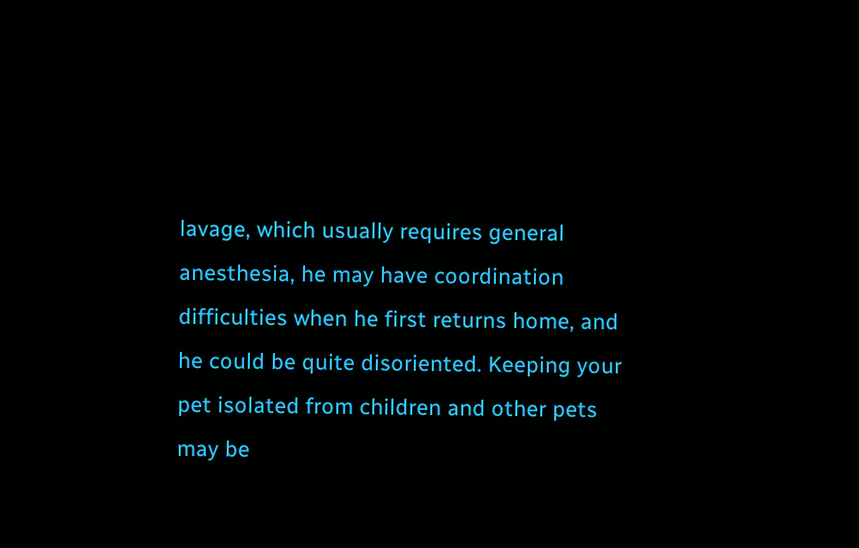lavage, which usually requires general anesthesia, he may have coordination difficulties when he first returns home, and he could be quite disoriented. Keeping your pet isolated from children and other pets may be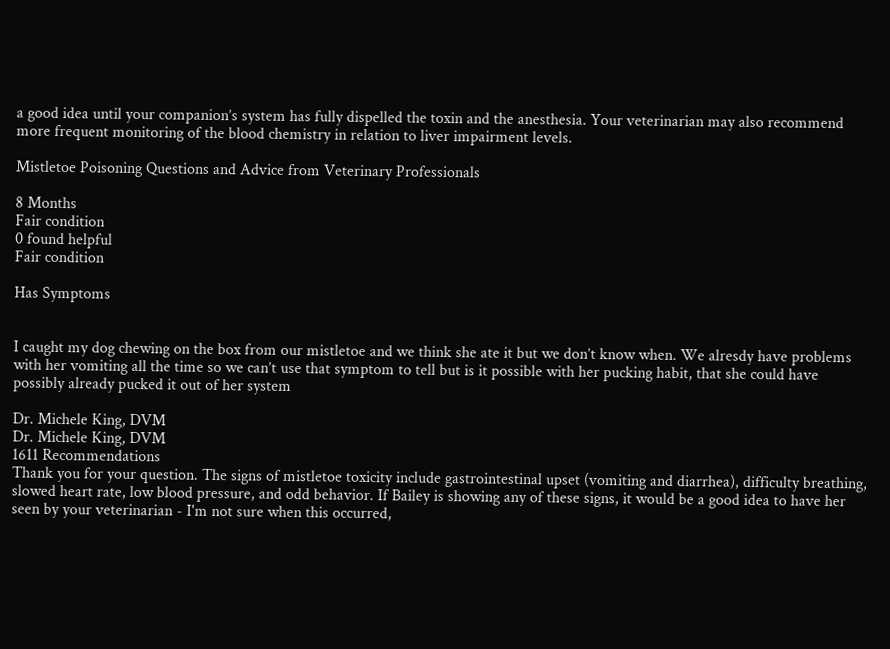a good idea until your companion’s system has fully dispelled the toxin and the anesthesia. Your veterinarian may also recommend more frequent monitoring of the blood chemistry in relation to liver impairment levels.

Mistletoe Poisoning Questions and Advice from Veterinary Professionals

8 Months
Fair condition
0 found helpful
Fair condition

Has Symptoms


I caught my dog chewing on the box from our mistletoe and we think she ate it but we don’t know when. We alresdy have problems with her vomiting all the time so we can’t use that symptom to tell but is it possible with her pucking habit, that she could have possibly already pucked it out of her system

Dr. Michele King, DVM
Dr. Michele King, DVM
1611 Recommendations
Thank you for your question. The signs of mistletoe toxicity include gastrointestinal upset (vomiting and diarrhea), difficulty breathing, slowed heart rate, low blood pressure, and odd behavior. If Bailey is showing any of these signs, it would be a good idea to have her seen by your veterinarian - I'm not sure when this occurred,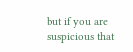but if you are suspicious that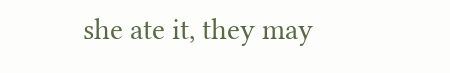she ate it, they may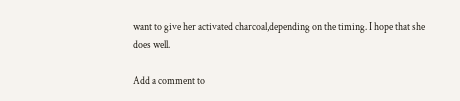want to give her activated charcoal,depending on the timing. I hope that she does well.

Add a comment to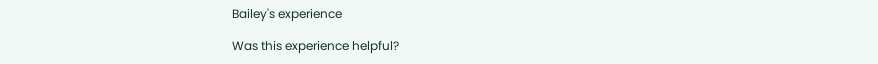Bailey's experience

Was this experience helpful?